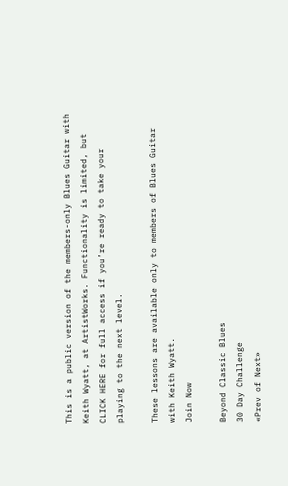This is a public version of the members-only Blues Guitar with Keith Wyatt, at ArtistWorks. Functionality is limited, but CLICK HERE for full access if you’re ready to take your playing to the next level.

These lessons are available only to members of Blues Guitar with Keith Wyatt.
Join Now

Beyond Classic Blues
30 Day Challenge
«Prev of Next»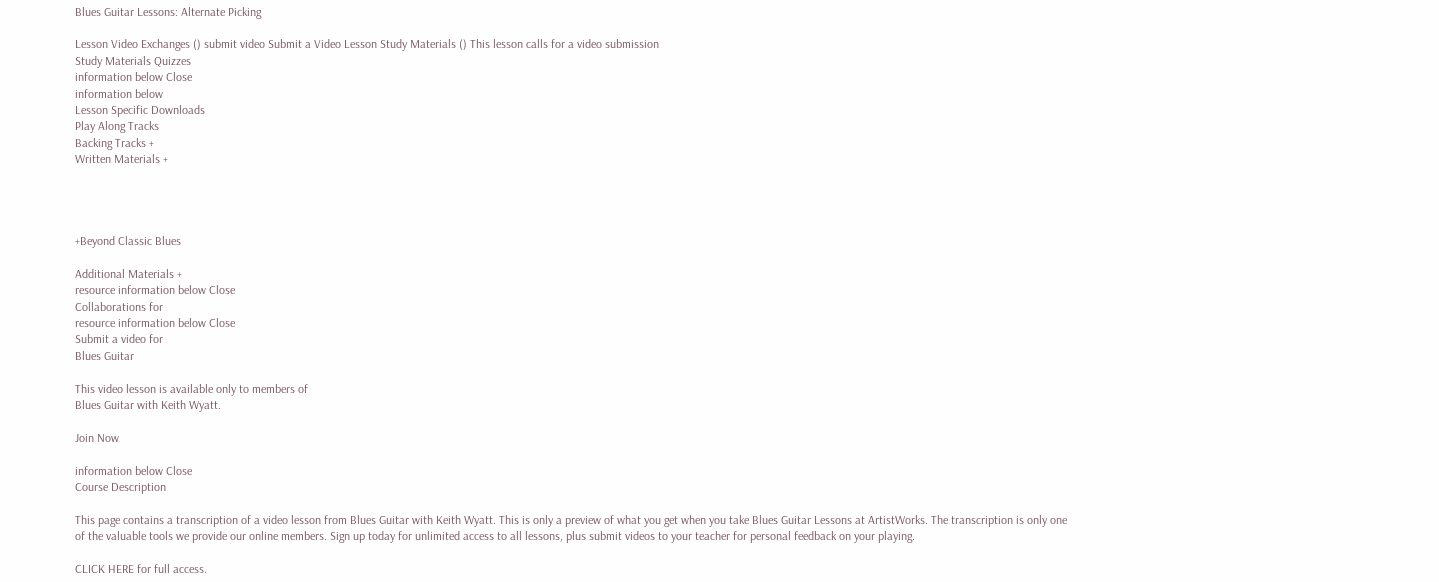Blues Guitar Lessons: Alternate Picking

Lesson Video Exchanges () submit video Submit a Video Lesson Study Materials () This lesson calls for a video submission
Study Materials Quizzes
information below Close
information below
Lesson Specific Downloads
Play Along Tracks
Backing Tracks +
Written Materials +




+Beyond Classic Blues

Additional Materials +
resource information below Close
Collaborations for
resource information below Close
Submit a video for
Blues Guitar

This video lesson is available only to members of
Blues Guitar with Keith Wyatt.

Join Now

information below Close
Course Description

This page contains a transcription of a video lesson from Blues Guitar with Keith Wyatt. This is only a preview of what you get when you take Blues Guitar Lessons at ArtistWorks. The transcription is only one of the valuable tools we provide our online members. Sign up today for unlimited access to all lessons, plus submit videos to your teacher for personal feedback on your playing.

CLICK HERE for full access.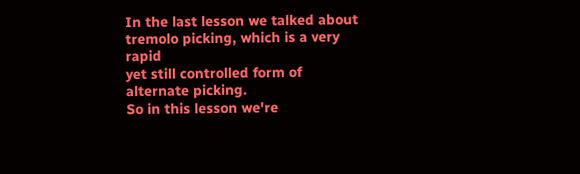In the last lesson we talked about
tremolo picking, which is a very rapid
yet still controlled form of
alternate picking.
So in this lesson we're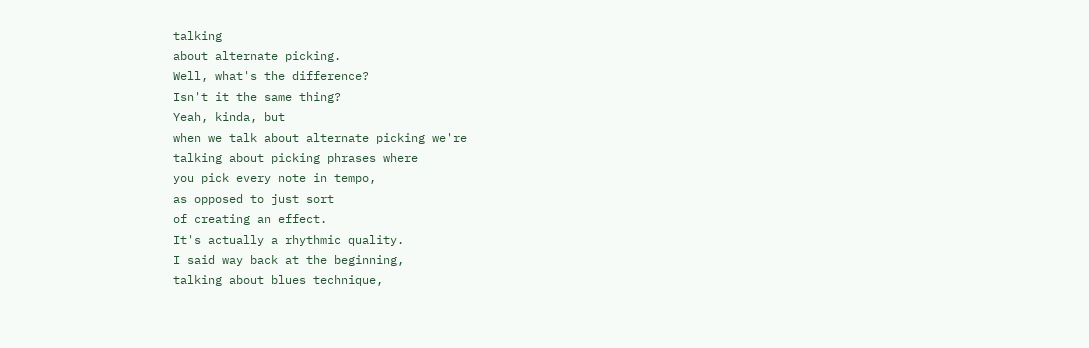talking
about alternate picking.
Well, what's the difference?
Isn't it the same thing?
Yeah, kinda, but
when we talk about alternate picking we're
talking about picking phrases where
you pick every note in tempo,
as opposed to just sort
of creating an effect.
It's actually a rhythmic quality.
I said way back at the beginning,
talking about blues technique,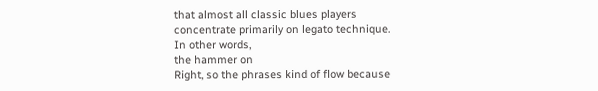that almost all classic blues players
concentrate primarily on legato technique.
In other words,
the hammer on
Right, so the phrases kind of flow because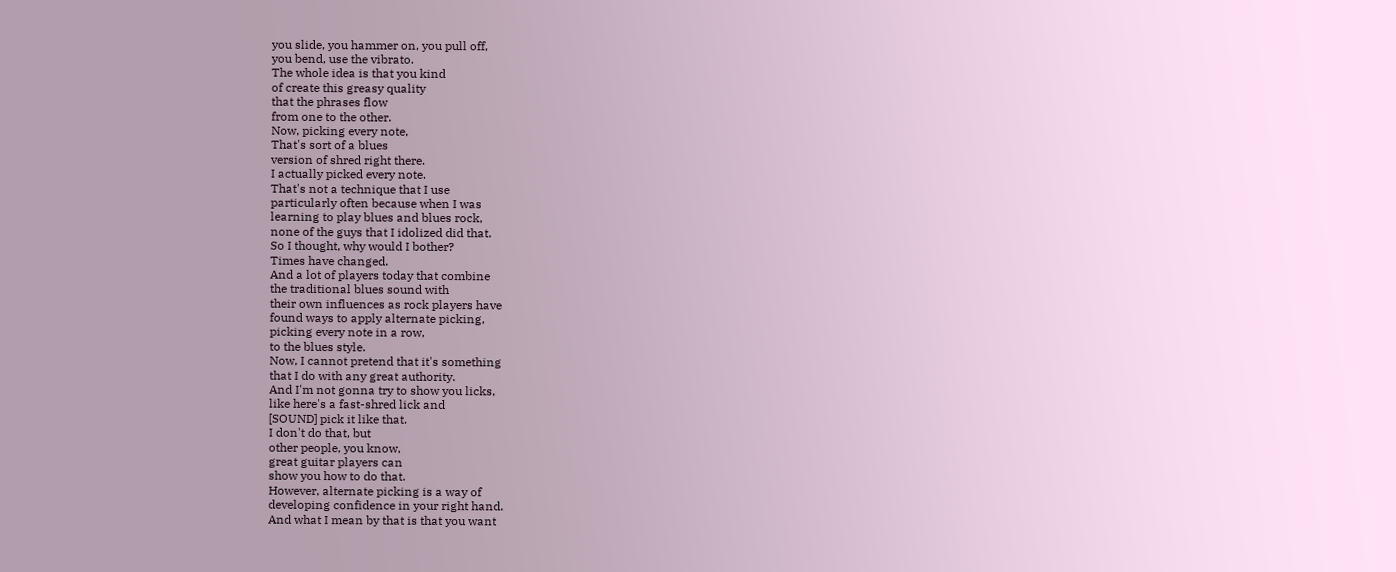you slide, you hammer on, you pull off,
you bend, use the vibrato.
The whole idea is that you kind
of create this greasy quality
that the phrases flow
from one to the other.
Now, picking every note,
That's sort of a blues
version of shred right there.
I actually picked every note.
That's not a technique that I use
particularly often because when I was
learning to play blues and blues rock,
none of the guys that I idolized did that.
So I thought, why would I bother?
Times have changed.
And a lot of players today that combine
the traditional blues sound with
their own influences as rock players have
found ways to apply alternate picking,
picking every note in a row,
to the blues style.
Now, I cannot pretend that it's something
that I do with any great authority.
And I'm not gonna try to show you licks,
like here's a fast-shred lick and
[SOUND] pick it like that.
I don't do that, but
other people, you know,
great guitar players can
show you how to do that.
However, alternate picking is a way of
developing confidence in your right hand.
And what I mean by that is that you want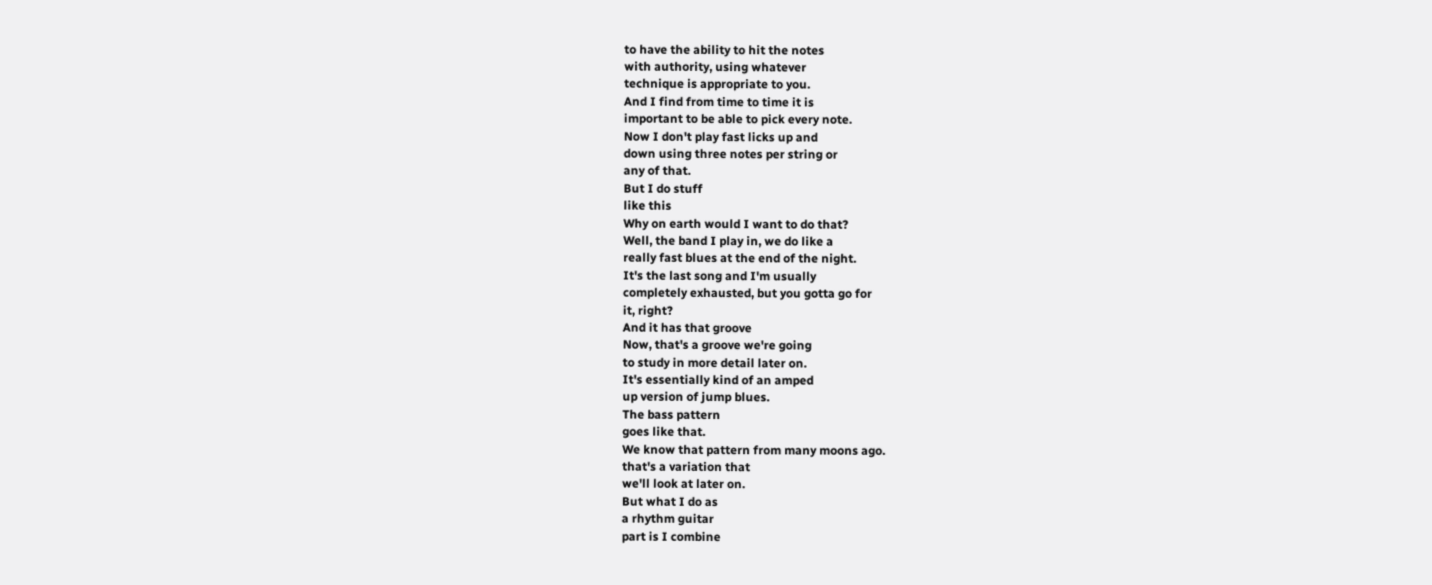to have the ability to hit the notes
with authority, using whatever
technique is appropriate to you.
And I find from time to time it is
important to be able to pick every note.
Now I don't play fast licks up and
down using three notes per string or
any of that.
But I do stuff
like this
Why on earth would I want to do that?
Well, the band I play in, we do like a
really fast blues at the end of the night.
It's the last song and I'm usually
completely exhausted, but you gotta go for
it, right?
And it has that groove
Now, that's a groove we're going
to study in more detail later on.
It's essentially kind of an amped
up version of jump blues.
The bass pattern
goes like that.
We know that pattern from many moons ago.
that's a variation that
we'll look at later on.
But what I do as
a rhythm guitar
part is I combine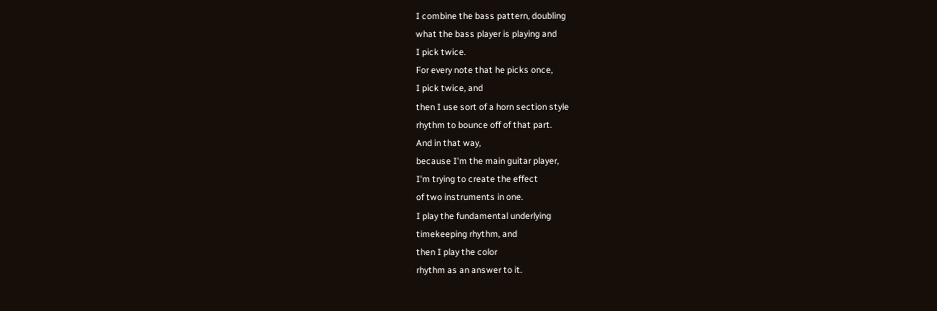I combine the bass pattern, doubling
what the bass player is playing and
I pick twice.
For every note that he picks once,
I pick twice, and
then I use sort of a horn section style
rhythm to bounce off of that part.
And in that way,
because I'm the main guitar player,
I'm trying to create the effect
of two instruments in one.
I play the fundamental underlying
timekeeping rhythm, and
then I play the color
rhythm as an answer to it.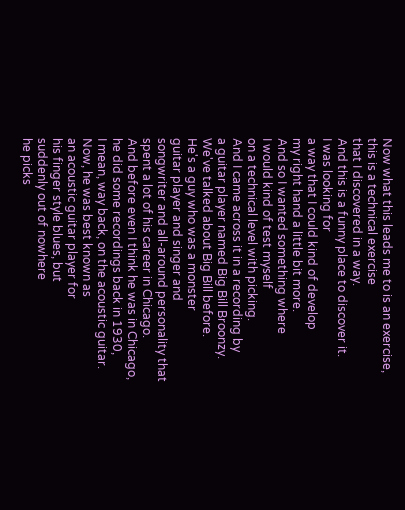Now what this leads me to is an exercise,
this is a technical exercise
that I discovered in a way.
And this is a funny place to discover it.
I was looking for
a way that I could kind of develop
my right hand a little bit more.
And so I wanted something where
I would kind of test myself
on a technical level with picking.
And I came across it in a recording by
a guitar player named Big Bill Broonzy.
We've talked about Big Bill before.
He's a guy who was a monster
guitar player and singer and
songwriter and all-around personality that
spent a lot of his career in Chicago.
And before even I think he was in Chicago,
he did some recordings back in 1930,
I mean, way back, on the acoustic guitar.
Now, he was best known as
an acoustic guitar player for
his finger style blues, but
suddenly out of nowhere
he picks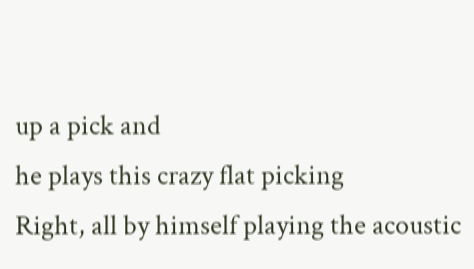up a pick and
he plays this crazy flat picking
Right, all by himself playing the acoustic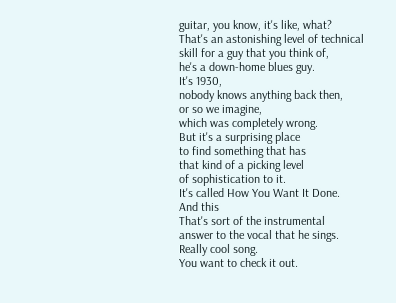guitar, you know, it's like, what?
That's an astonishing level of technical
skill for a guy that you think of,
he's a down-home blues guy.
It's 1930,
nobody knows anything back then,
or so we imagine,
which was completely wrong.
But it's a surprising place
to find something that has
that kind of a picking level
of sophistication to it.
It's called How You Want It Done.
And this
That's sort of the instrumental
answer to the vocal that he sings.
Really cool song.
You want to check it out.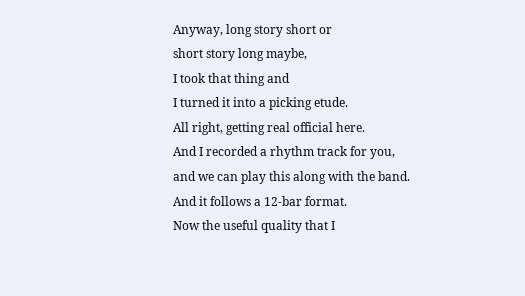Anyway, long story short or
short story long maybe,
I took that thing and
I turned it into a picking etude.
All right, getting real official here.
And I recorded a rhythm track for you,
and we can play this along with the band.
And it follows a 12-bar format.
Now the useful quality that I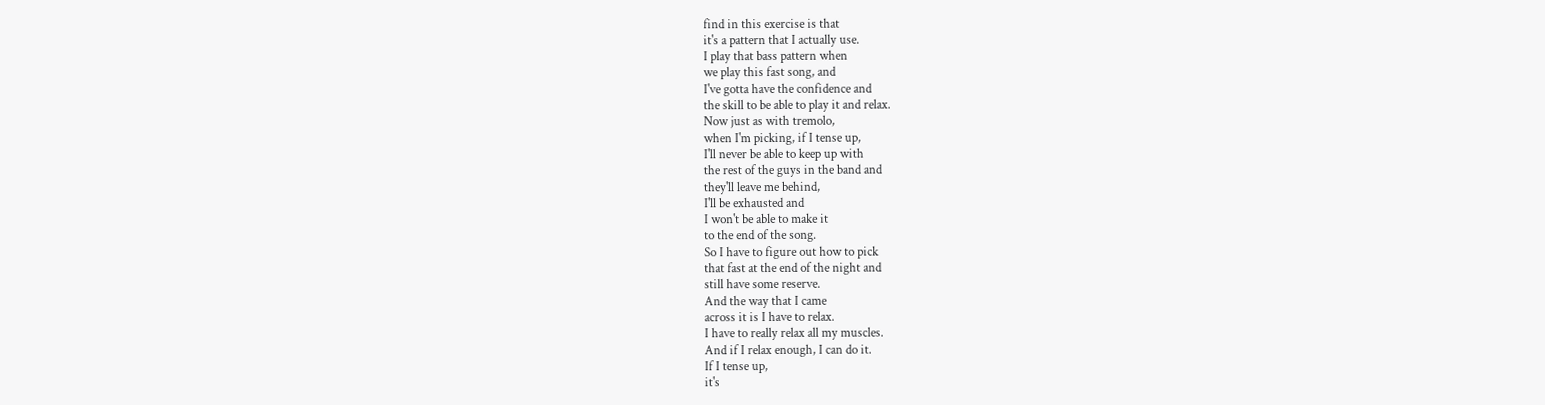find in this exercise is that
it's a pattern that I actually use.
I play that bass pattern when
we play this fast song, and
I've gotta have the confidence and
the skill to be able to play it and relax.
Now just as with tremolo,
when I'm picking, if I tense up,
I'll never be able to keep up with
the rest of the guys in the band and
they'll leave me behind,
I'll be exhausted and
I won't be able to make it
to the end of the song.
So I have to figure out how to pick
that fast at the end of the night and
still have some reserve.
And the way that I came
across it is I have to relax.
I have to really relax all my muscles.
And if I relax enough, I can do it.
If I tense up,
it's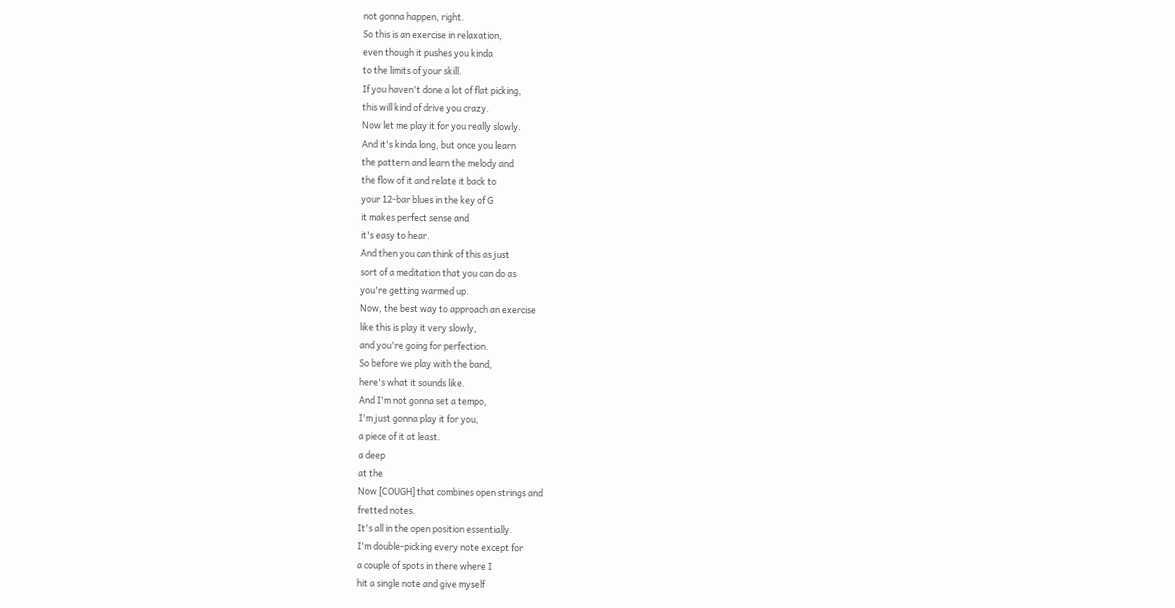not gonna happen, right.
So this is an exercise in relaxation,
even though it pushes you kinda
to the limits of your skill.
If you haven't done a lot of flat picking,
this will kind of drive you crazy.
Now let me play it for you really slowly.
And it's kinda long, but once you learn
the pattern and learn the melody and
the flow of it and relate it back to
your 12-bar blues in the key of G
it makes perfect sense and
it's easy to hear.
And then you can think of this as just
sort of a meditation that you can do as
you're getting warmed up.
Now, the best way to approach an exercise
like this is play it very slowly,
and you're going for perfection.
So before we play with the band,
here's what it sounds like.
And I'm not gonna set a tempo,
I'm just gonna play it for you,
a piece of it at least.
a deep
at the
Now [COUGH] that combines open strings and
fretted notes.
It's all in the open position essentially.
I'm double-picking every note except for
a couple of spots in there where I
hit a single note and give myself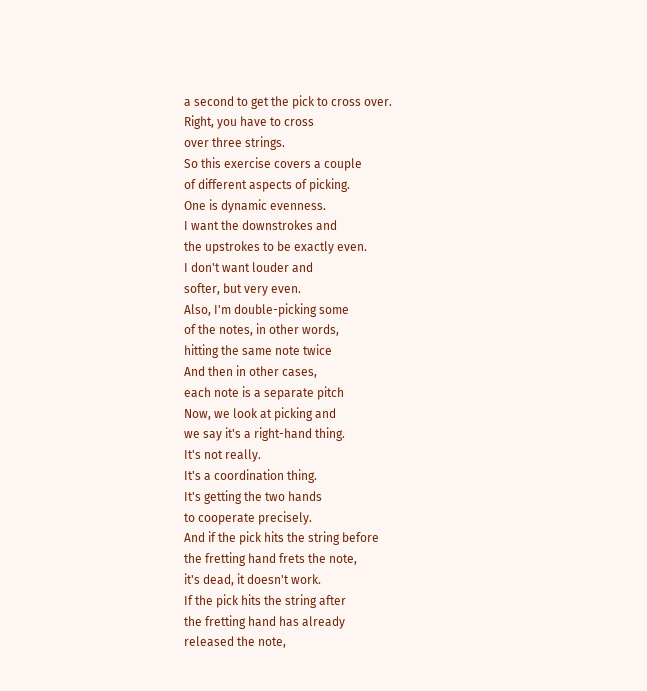a second to get the pick to cross over.
Right, you have to cross
over three strings.
So this exercise covers a couple
of different aspects of picking.
One is dynamic evenness.
I want the downstrokes and
the upstrokes to be exactly even.
I don't want louder and
softer, but very even.
Also, I'm double-picking some
of the notes, in other words,
hitting the same note twice
And then in other cases,
each note is a separate pitch
Now, we look at picking and
we say it's a right-hand thing.
It's not really.
It's a coordination thing.
It's getting the two hands
to cooperate precisely.
And if the pick hits the string before
the fretting hand frets the note,
it's dead, it doesn't work.
If the pick hits the string after
the fretting hand has already
released the note,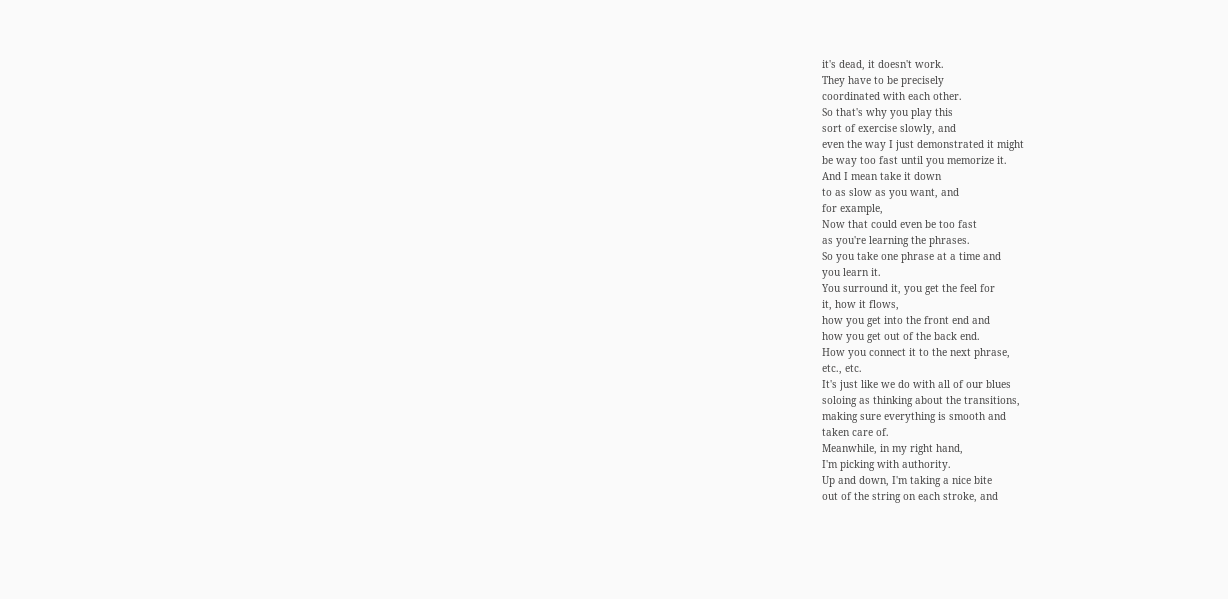it's dead, it doesn't work.
They have to be precisely
coordinated with each other.
So that's why you play this
sort of exercise slowly, and
even the way I just demonstrated it might
be way too fast until you memorize it.
And I mean take it down
to as slow as you want, and
for example,
Now that could even be too fast
as you're learning the phrases.
So you take one phrase at a time and
you learn it.
You surround it, you get the feel for
it, how it flows,
how you get into the front end and
how you get out of the back end.
How you connect it to the next phrase,
etc., etc.
It's just like we do with all of our blues
soloing as thinking about the transitions,
making sure everything is smooth and
taken care of.
Meanwhile, in my right hand,
I'm picking with authority.
Up and down, I'm taking a nice bite
out of the string on each stroke, and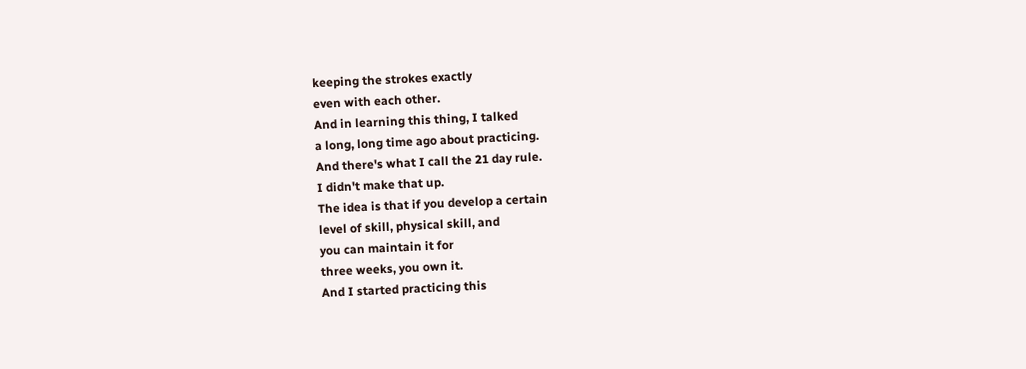keeping the strokes exactly
even with each other.
And in learning this thing, I talked
a long, long time ago about practicing.
And there's what I call the 21 day rule.
I didn't make that up.
The idea is that if you develop a certain
level of skill, physical skill, and
you can maintain it for
three weeks, you own it.
And I started practicing this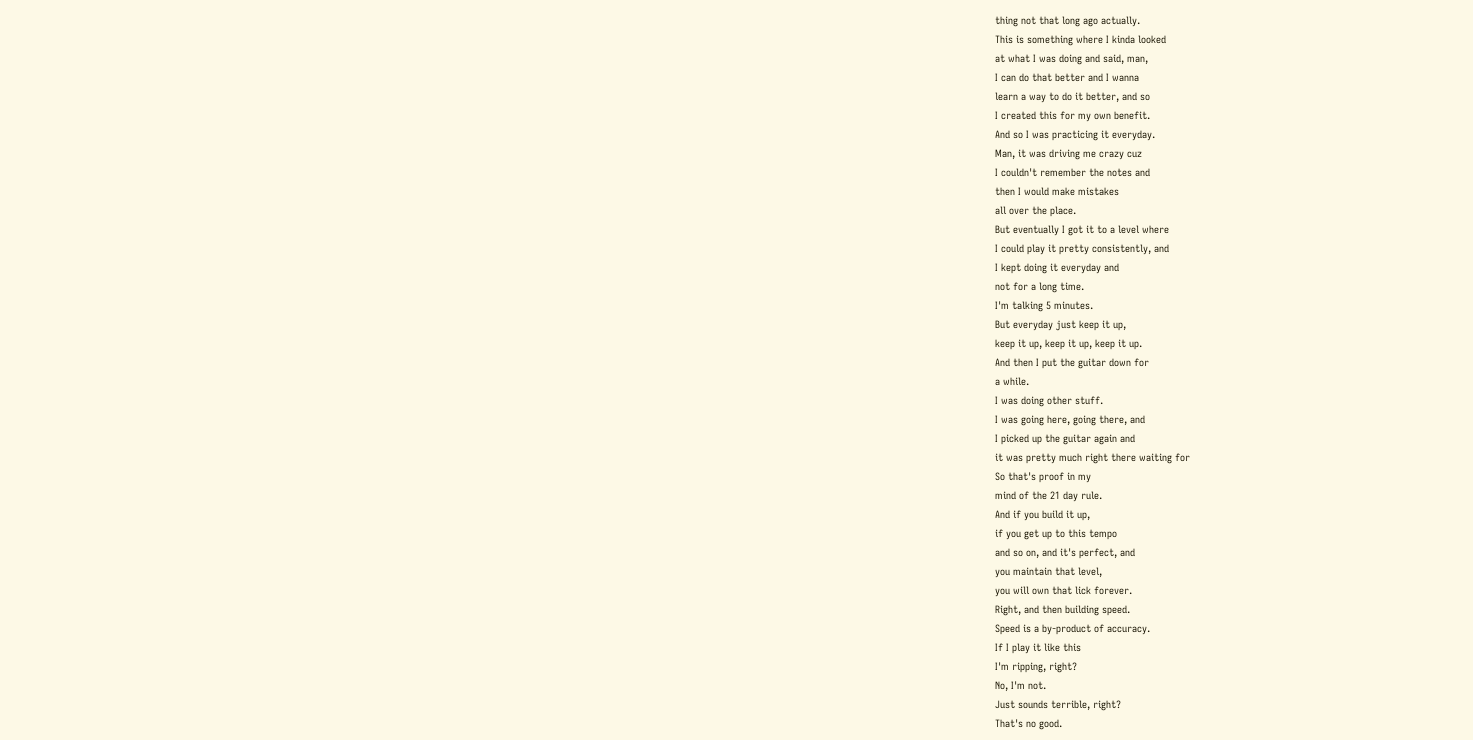thing not that long ago actually.
This is something where I kinda looked
at what I was doing and said, man,
I can do that better and I wanna
learn a way to do it better, and so
I created this for my own benefit.
And so I was practicing it everyday.
Man, it was driving me crazy cuz
I couldn't remember the notes and
then I would make mistakes
all over the place.
But eventually I got it to a level where
I could play it pretty consistently, and
I kept doing it everyday and
not for a long time.
I'm talking 5 minutes.
But everyday just keep it up,
keep it up, keep it up, keep it up.
And then I put the guitar down for
a while.
I was doing other stuff.
I was going here, going there, and
I picked up the guitar again and
it was pretty much right there waiting for
So that's proof in my
mind of the 21 day rule.
And if you build it up,
if you get up to this tempo
and so on, and it's perfect, and
you maintain that level,
you will own that lick forever.
Right, and then building speed.
Speed is a by-product of accuracy.
If I play it like this
I'm ripping, right?
No, I'm not.
Just sounds terrible, right?
That's no good.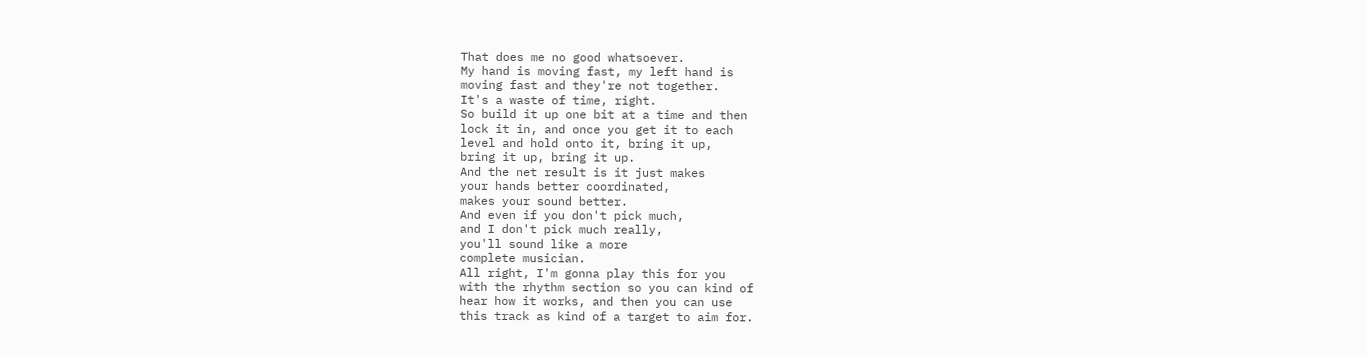That does me no good whatsoever.
My hand is moving fast, my left hand is
moving fast and they're not together.
It's a waste of time, right.
So build it up one bit at a time and then
lock it in, and once you get it to each
level and hold onto it, bring it up,
bring it up, bring it up.
And the net result is it just makes
your hands better coordinated,
makes your sound better.
And even if you don't pick much,
and I don't pick much really,
you'll sound like a more
complete musician.
All right, I'm gonna play this for you
with the rhythm section so you can kind of
hear how it works, and then you can use
this track as kind of a target to aim for.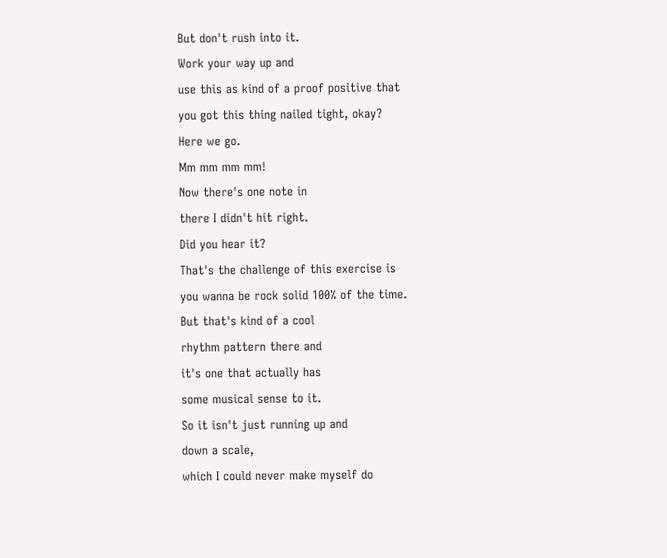But don't rush into it.
Work your way up and
use this as kind of a proof positive that
you got this thing nailed tight, okay?
Here we go.
Mm mm mm mm!
Now there's one note in
there I didn't hit right.
Did you hear it?
That's the challenge of this exercise is
you wanna be rock solid 100% of the time.
But that's kind of a cool
rhythm pattern there and
it's one that actually has
some musical sense to it.
So it isn't just running up and
down a scale,
which I could never make myself do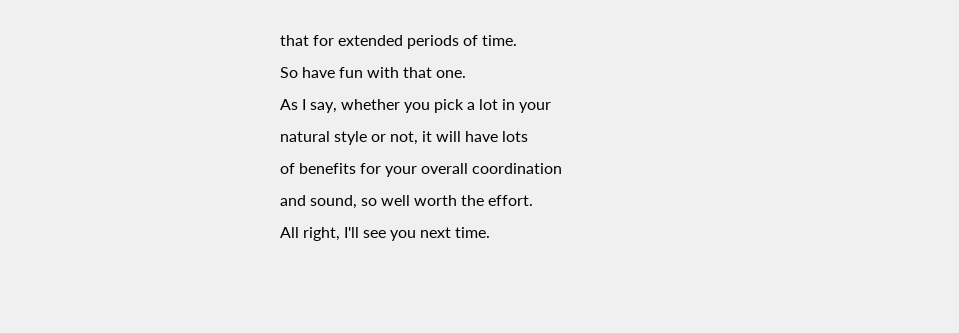that for extended periods of time.
So have fun with that one.
As I say, whether you pick a lot in your
natural style or not, it will have lots
of benefits for your overall coordination
and sound, so well worth the effort.
All right, I'll see you next time.